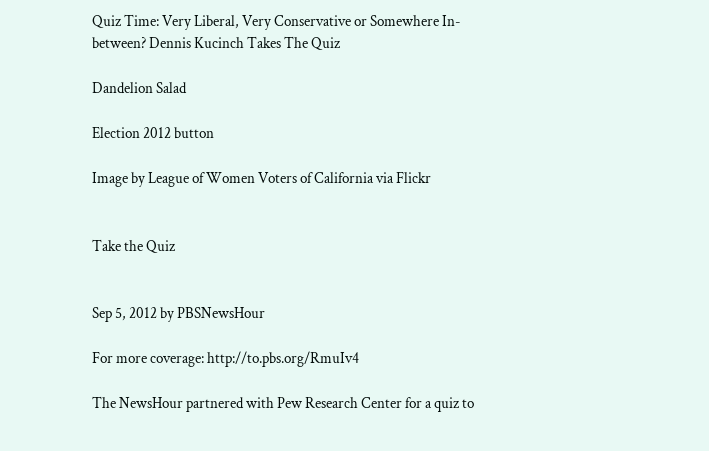Quiz Time: Very Liberal, Very Conservative or Somewhere In-between? Dennis Kucinch Takes The Quiz

Dandelion Salad

Election 2012 button

Image by League of Women Voters of California via Flickr


Take the Quiz


Sep 5, 2012 by PBSNewsHour

For more coverage: http://to.pbs.org/RmuIv4

The NewsHour partnered with Pew Research Center for a quiz to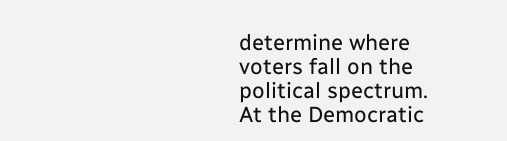determine where voters fall on the political spectrum. At the Democratic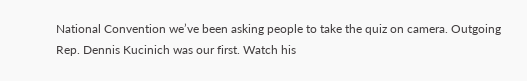National Convention we’ve been asking people to take the quiz on camera. Outgoing Rep. Dennis Kucinich was our first. Watch his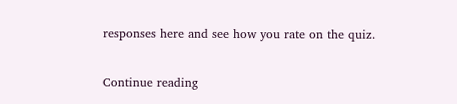responses here and see how you rate on the quiz.

Continue reading